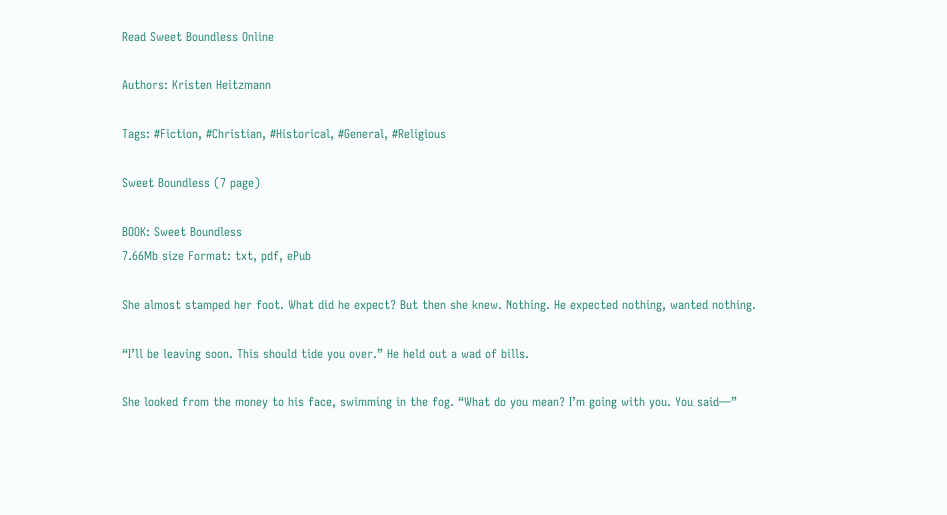Read Sweet Boundless Online

Authors: Kristen Heitzmann

Tags: #Fiction, #Christian, #Historical, #General, #Religious

Sweet Boundless (7 page)

BOOK: Sweet Boundless
7.66Mb size Format: txt, pdf, ePub

She almost stamped her foot. What did he expect? But then she knew. Nothing. He expected nothing, wanted nothing.

“I’ll be leaving soon. This should tide you over.” He held out a wad of bills.

She looked from the money to his face, swimming in the fog. “What do you mean? I’m going with you. You said—”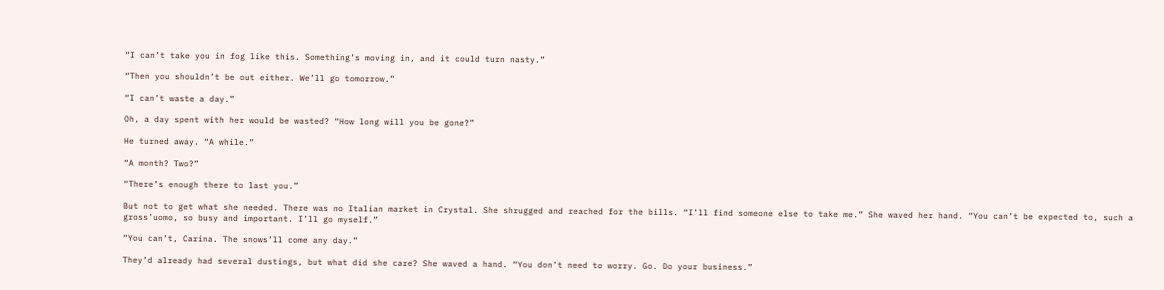“I can’t take you in fog like this. Something’s moving in, and it could turn nasty.”

“Then you shouldn’t be out either. We’ll go tomorrow.”

“I can’t waste a day.”

Oh, a day spent with her would be wasted? “How long will you be gone?”

He turned away. “A while.”

“A month? Two?”

“There’s enough there to last you.”

But not to get what she needed. There was no Italian market in Crystal. She shrugged and reached for the bills. “I’ll find someone else to take me.” She waved her hand. “You can’t be expected to, such a gross’uomo, so busy and important. I’ll go myself.”

“You can’t, Carina. The snows’ll come any day.”

They’d already had several dustings, but what did she care? She waved a hand. “You don’t need to worry. Go. Do your business.”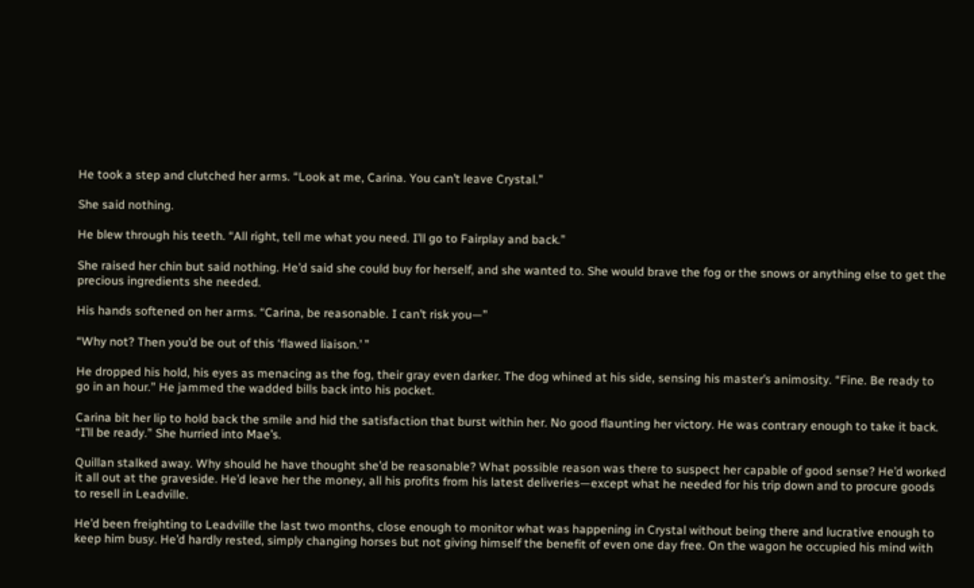He took a step and clutched her arms. “Look at me, Carina. You can’t leave Crystal.”

She said nothing.

He blew through his teeth. “All right, tell me what you need. I’ll go to Fairplay and back.”

She raised her chin but said nothing. He’d said she could buy for herself, and she wanted to. She would brave the fog or the snows or anything else to get the precious ingredients she needed.

His hands softened on her arms. “Carina, be reasonable. I can’t risk you—”

“Why not? Then you’d be out of this ‘flawed liaison.’ ”

He dropped his hold, his eyes as menacing as the fog, their gray even darker. The dog whined at his side, sensing his master’s animosity. “Fine. Be ready to go in an hour.” He jammed the wadded bills back into his pocket.

Carina bit her lip to hold back the smile and hid the satisfaction that burst within her. No good flaunting her victory. He was contrary enough to take it back. “I’ll be ready.” She hurried into Mae’s.

Quillan stalked away. Why should he have thought she’d be reasonable? What possible reason was there to suspect her capable of good sense? He’d worked it all out at the graveside. He’d leave her the money, all his profits from his latest deliveries—except what he needed for his trip down and to procure goods to resell in Leadville.

He’d been freighting to Leadville the last two months, close enough to monitor what was happening in Crystal without being there and lucrative enough to keep him busy. He’d hardly rested, simply changing horses but not giving himself the benefit of even one day free. On the wagon he occupied his mind with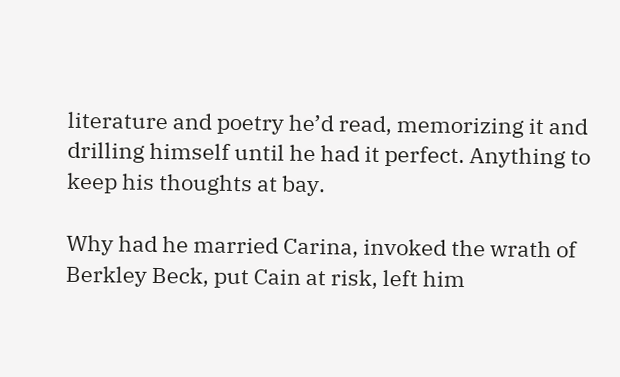literature and poetry he’d read, memorizing it and drilling himself until he had it perfect. Anything to keep his thoughts at bay.

Why had he married Carina, invoked the wrath of Berkley Beck, put Cain at risk, left him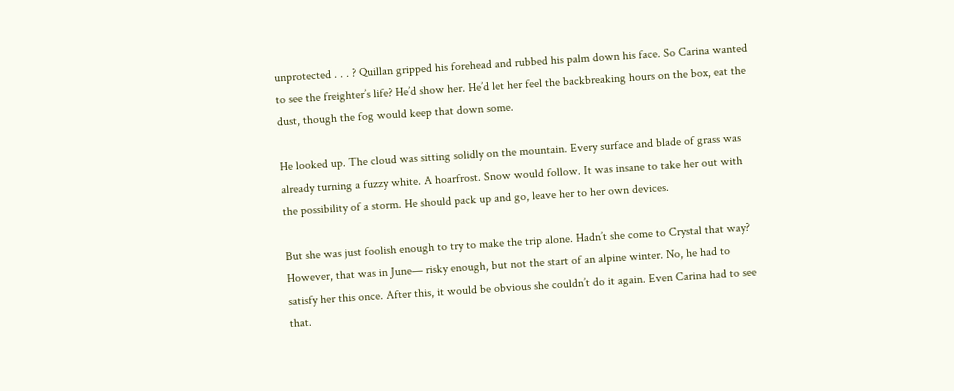unprotected . . . ? Quillan gripped his forehead and rubbed his palm down his face. So Carina wanted to see the freighter’s life? He’d show her. He’d let her feel the backbreaking hours on the box, eat the dust, though the fog would keep that down some.

He looked up. The cloud was sitting solidly on the mountain. Every surface and blade of grass was already turning a fuzzy white. A hoarfrost. Snow would follow. It was insane to take her out with the possibility of a storm. He should pack up and go, leave her to her own devices.

But she was just foolish enough to try to make the trip alone. Hadn’t she come to Crystal that way? However, that was in June— risky enough, but not the start of an alpine winter. No, he had to satisfy her this once. After this, it would be obvious she couldn’t do it again. Even Carina had to see that.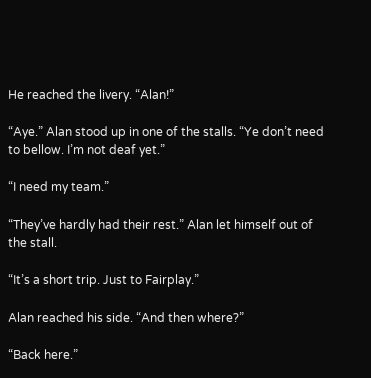He reached the livery. “Alan!”

“Aye.” Alan stood up in one of the stalls. “Ye don’t need to bellow. I’m not deaf yet.”

“I need my team.”

“They’ve hardly had their rest.” Alan let himself out of the stall.

“It’s a short trip. Just to Fairplay.”

Alan reached his side. “And then where?”

“Back here.”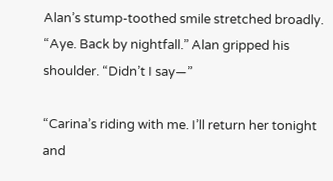Alan’s stump-toothed smile stretched broadly. “Aye. Back by nightfall.” Alan gripped his shoulder. “Didn’t I say—”

“Carina’s riding with me. I’ll return her tonight and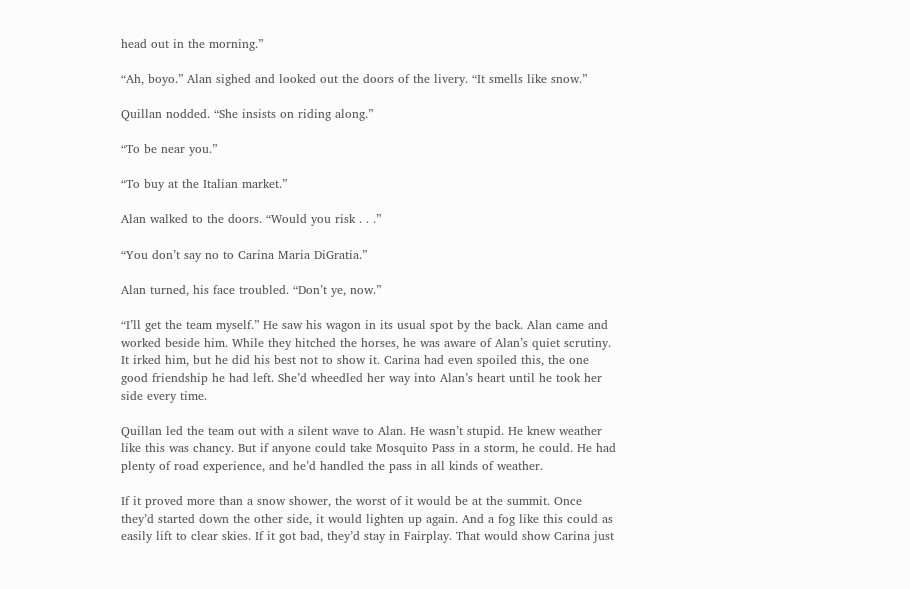head out in the morning.”

“Ah, boyo.” Alan sighed and looked out the doors of the livery. “It smells like snow.”

Quillan nodded. “She insists on riding along.”

“To be near you.”

“To buy at the Italian market.”

Alan walked to the doors. “Would you risk . . .”

“You don’t say no to Carina Maria DiGratia.”

Alan turned, his face troubled. “Don’t ye, now.”

“I’ll get the team myself.” He saw his wagon in its usual spot by the back. Alan came and worked beside him. While they hitched the horses, he was aware of Alan’s quiet scrutiny. It irked him, but he did his best not to show it. Carina had even spoiled this, the one good friendship he had left. She’d wheedled her way into Alan’s heart until he took her side every time.

Quillan led the team out with a silent wave to Alan. He wasn’t stupid. He knew weather like this was chancy. But if anyone could take Mosquito Pass in a storm, he could. He had plenty of road experience, and he’d handled the pass in all kinds of weather.

If it proved more than a snow shower, the worst of it would be at the summit. Once they’d started down the other side, it would lighten up again. And a fog like this could as easily lift to clear skies. If it got bad, they’d stay in Fairplay. That would show Carina just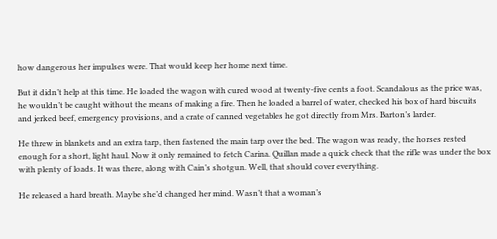how dangerous her impulses were. That would keep her home next time.

But it didn’t help at this time. He loaded the wagon with cured wood at twenty-five cents a foot. Scandalous as the price was, he wouldn’t be caught without the means of making a fire. Then he loaded a barrel of water, checked his box of hard biscuits and jerked beef, emergency provisions, and a crate of canned vegetables he got directly from Mrs. Barton’s larder.

He threw in blankets and an extra tarp, then fastened the main tarp over the bed. The wagon was ready, the horses rested enough for a short, light haul. Now it only remained to fetch Carina. Quillan made a quick check that the rifle was under the box with plenty of loads. It was there, along with Cain’s shotgun. Well, that should cover everything.

He released a hard breath. Maybe she’d changed her mind. Wasn’t that a woman’s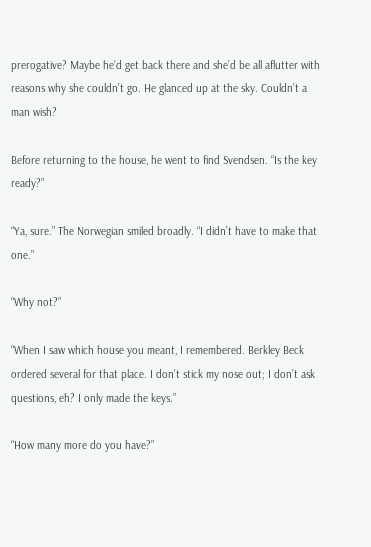prerogative? Maybe he’d get back there and she’d be all aflutter with reasons why she couldn’t go. He glanced up at the sky. Couldn’t a man wish?

Before returning to the house, he went to find Svendsen. “Is the key ready?”

“Ya, sure.” The Norwegian smiled broadly. “I didn’t have to make that one.”

“Why not?”

“When I saw which house you meant, I remembered. Berkley Beck ordered several for that place. I don’t stick my nose out; I don’t ask questions, eh? I only made the keys.”

“How many more do you have?”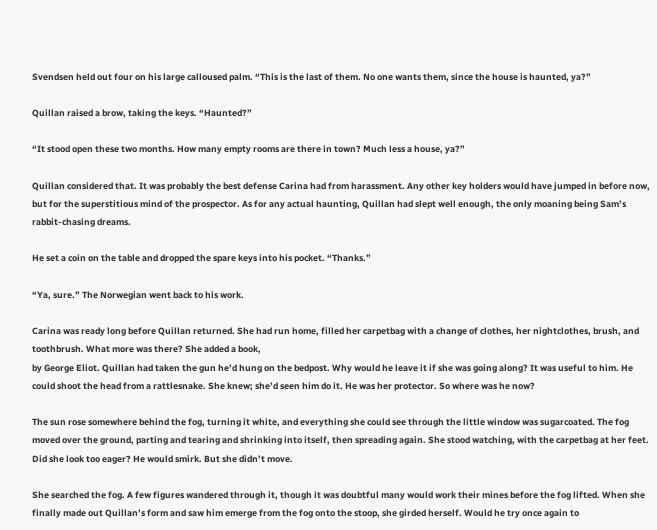Svendsen held out four on his large calloused palm. “This is the last of them. No one wants them, since the house is haunted, ya?”

Quillan raised a brow, taking the keys. “Haunted?”

“It stood open these two months. How many empty rooms are there in town? Much less a house, ya?”

Quillan considered that. It was probably the best defense Carina had from harassment. Any other key holders would have jumped in before now, but for the superstitious mind of the prospector. As for any actual haunting, Quillan had slept well enough, the only moaning being Sam’s rabbit-chasing dreams.

He set a coin on the table and dropped the spare keys into his pocket. “Thanks.”

“Ya, sure.” The Norwegian went back to his work.

Carina was ready long before Quillan returned. She had run home, filled her carpetbag with a change of clothes, her nightclothes, brush, and toothbrush. What more was there? She added a book,
by George Eliot. Quillan had taken the gun he’d hung on the bedpost. Why would he leave it if she was going along? It was useful to him. He could shoot the head from a rattlesnake. She knew; she’d seen him do it. He was her protector. So where was he now?

The sun rose somewhere behind the fog, turning it white, and everything she could see through the little window was sugarcoated. The fog moved over the ground, parting and tearing and shrinking into itself, then spreading again. She stood watching, with the carpetbag at her feet. Did she look too eager? He would smirk. But she didn’t move.

She searched the fog. A few figures wandered through it, though it was doubtful many would work their mines before the fog lifted. When she finally made out Quillan’s form and saw him emerge from the fog onto the stoop, she girded herself. Would he try once again to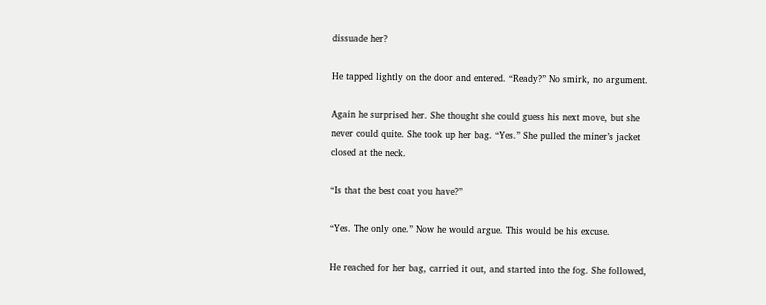dissuade her?

He tapped lightly on the door and entered. “Ready?” No smirk, no argument.

Again he surprised her. She thought she could guess his next move, but she never could quite. She took up her bag. “Yes.” She pulled the miner’s jacket closed at the neck.

“Is that the best coat you have?”

“Yes. The only one.” Now he would argue. This would be his excuse.

He reached for her bag, carried it out, and started into the fog. She followed,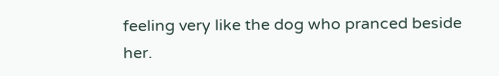feeling very like the dog who pranced beside her.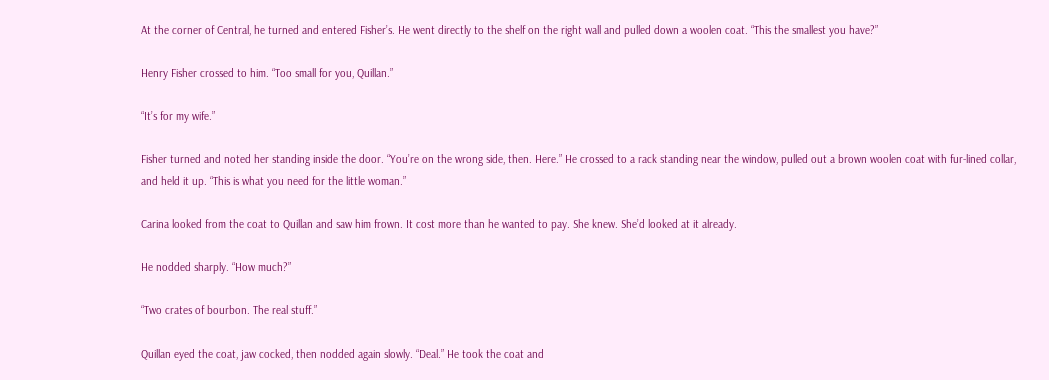At the corner of Central, he turned and entered Fisher’s. He went directly to the shelf on the right wall and pulled down a woolen coat. “This the smallest you have?”

Henry Fisher crossed to him. “Too small for you, Quillan.”

“It’s for my wife.”

Fisher turned and noted her standing inside the door. “You’re on the wrong side, then. Here.” He crossed to a rack standing near the window, pulled out a brown woolen coat with fur-lined collar, and held it up. “This is what you need for the little woman.”

Carina looked from the coat to Quillan and saw him frown. It cost more than he wanted to pay. She knew. She’d looked at it already.

He nodded sharply. “How much?”

“Two crates of bourbon. The real stuff.”

Quillan eyed the coat, jaw cocked, then nodded again slowly. “Deal.” He took the coat and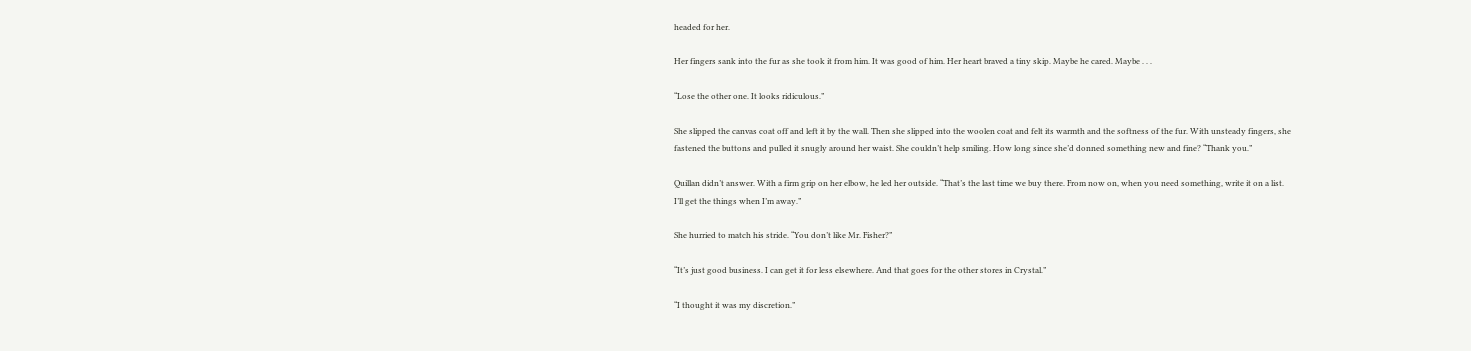headed for her.

Her fingers sank into the fur as she took it from him. It was good of him. Her heart braved a tiny skip. Maybe he cared. Maybe . . .

“Lose the other one. It looks ridiculous.”

She slipped the canvas coat off and left it by the wall. Then she slipped into the woolen coat and felt its warmth and the softness of the fur. With unsteady fingers, she fastened the buttons and pulled it snugly around her waist. She couldn’t help smiling. How long since she’d donned something new and fine? “Thank you.”

Quillan didn’t answer. With a firm grip on her elbow, he led her outside. “That’s the last time we buy there. From now on, when you need something, write it on a list. I’ll get the things when I’m away.”

She hurried to match his stride. “You don’t like Mr. Fisher?”

“It’s just good business. I can get it for less elsewhere. And that goes for the other stores in Crystal.”

“I thought it was my discretion.”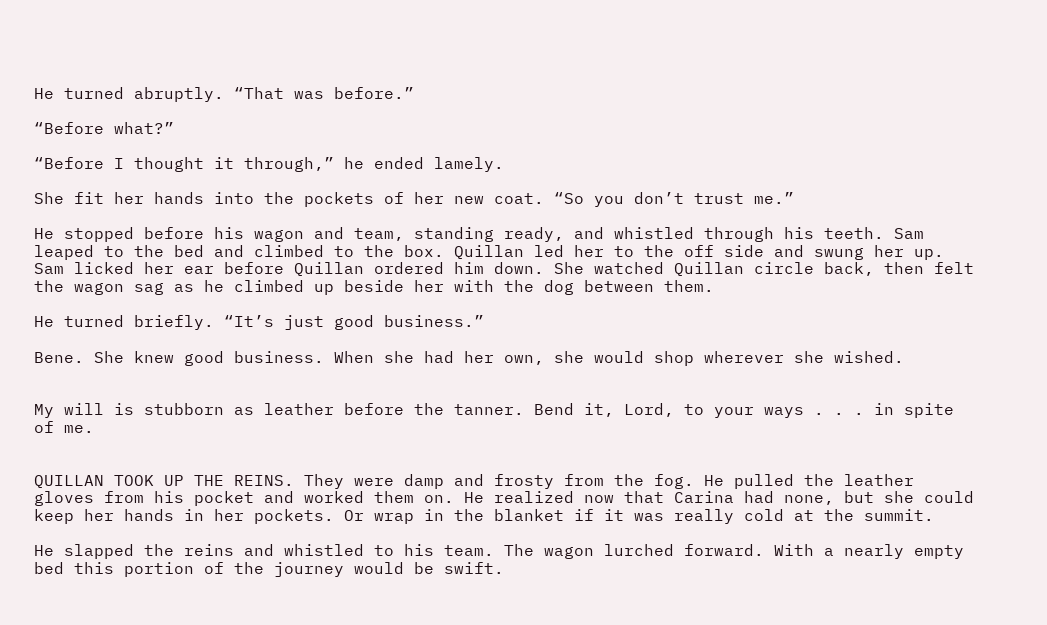He turned abruptly. “That was before.”

“Before what?”

“Before I thought it through,” he ended lamely.

She fit her hands into the pockets of her new coat. “So you don’t trust me.”

He stopped before his wagon and team, standing ready, and whistled through his teeth. Sam leaped to the bed and climbed to the box. Quillan led her to the off side and swung her up. Sam licked her ear before Quillan ordered him down. She watched Quillan circle back, then felt the wagon sag as he climbed up beside her with the dog between them.

He turned briefly. “It’s just good business.”

Bene. She knew good business. When she had her own, she would shop wherever she wished.


My will is stubborn as leather before the tanner. Bend it, Lord, to your ways . . . in spite of me.


QUILLAN TOOK UP THE REINS. They were damp and frosty from the fog. He pulled the leather gloves from his pocket and worked them on. He realized now that Carina had none, but she could keep her hands in her pockets. Or wrap in the blanket if it was really cold at the summit.

He slapped the reins and whistled to his team. The wagon lurched forward. With a nearly empty bed this portion of the journey would be swift.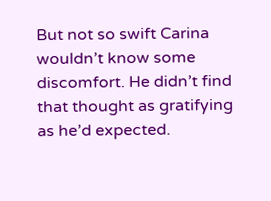But not so swift Carina wouldn’t know some discomfort. He didn’t find that thought as gratifying as he’d expected.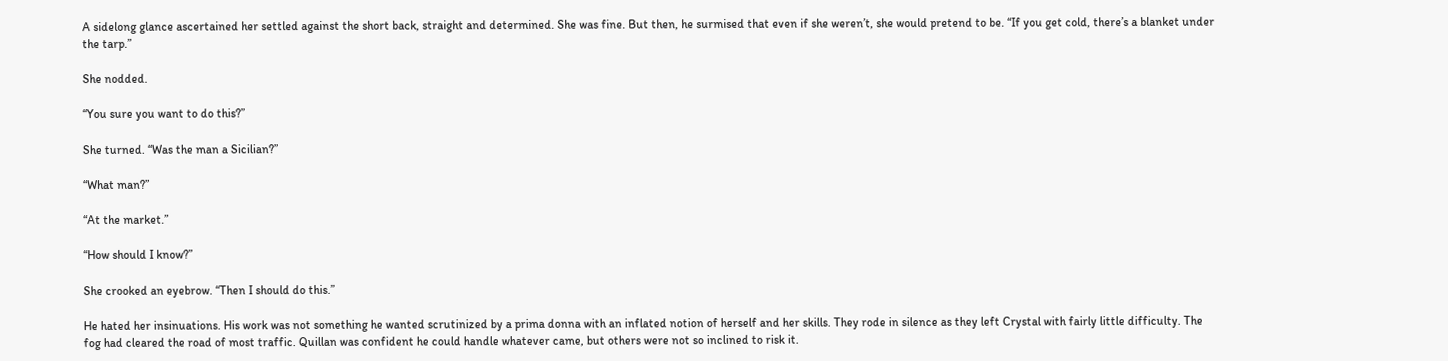A sidelong glance ascertained her settled against the short back, straight and determined. She was fine. But then, he surmised that even if she weren’t, she would pretend to be. “If you get cold, there’s a blanket under the tarp.”

She nodded.

“You sure you want to do this?”

She turned. “Was the man a Sicilian?”

“What man?”

“At the market.”

“How should I know?”

She crooked an eyebrow. “Then I should do this.”

He hated her insinuations. His work was not something he wanted scrutinized by a prima donna with an inflated notion of herself and her skills. They rode in silence as they left Crystal with fairly little difficulty. The fog had cleared the road of most traffic. Quillan was confident he could handle whatever came, but others were not so inclined to risk it.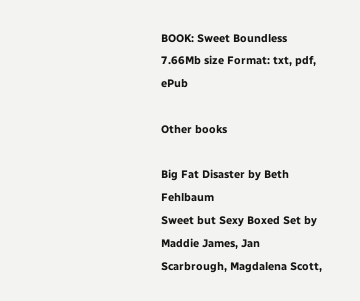BOOK: Sweet Boundless
7.66Mb size Format: txt, pdf, ePub

Other books

Big Fat Disaster by Beth Fehlbaum
Sweet but Sexy Boxed Set by Maddie James, Jan Scarbrough, Magdalena Scott,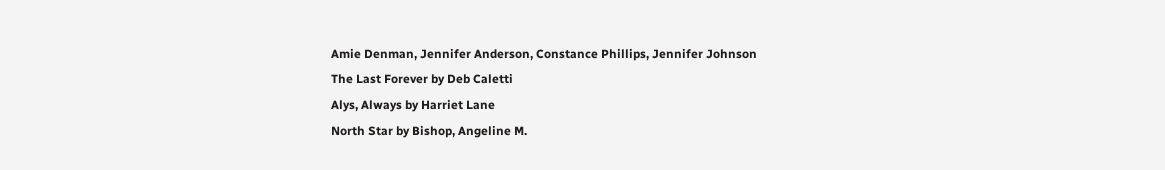Amie Denman, Jennifer Anderson, Constance Phillips, Jennifer Johnson
The Last Forever by Deb Caletti
Alys, Always by Harriet Lane
North Star by Bishop, Angeline M.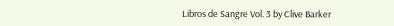Libros de Sangre Vol. 3 by Clive Barker